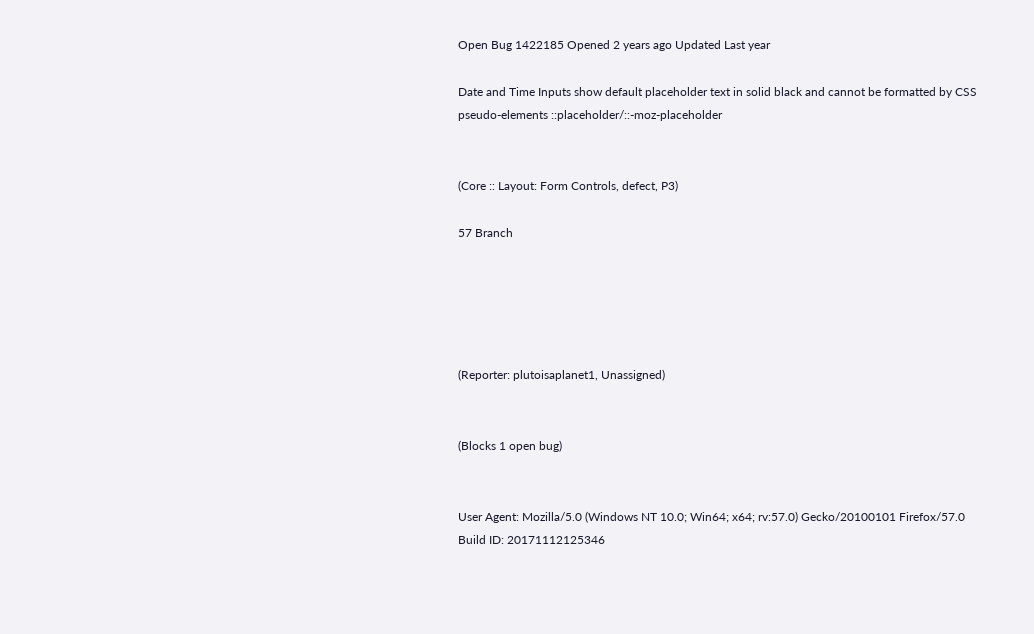Open Bug 1422185 Opened 2 years ago Updated Last year

Date and Time Inputs show default placeholder text in solid black and cannot be formatted by CSS pseudo-elements ::placeholder/::-moz-placeholder


(Core :: Layout: Form Controls, defect, P3)

57 Branch





(Reporter: plutoisaplanet1, Unassigned)


(Blocks 1 open bug)


User Agent: Mozilla/5.0 (Windows NT 10.0; Win64; x64; rv:57.0) Gecko/20100101 Firefox/57.0
Build ID: 20171112125346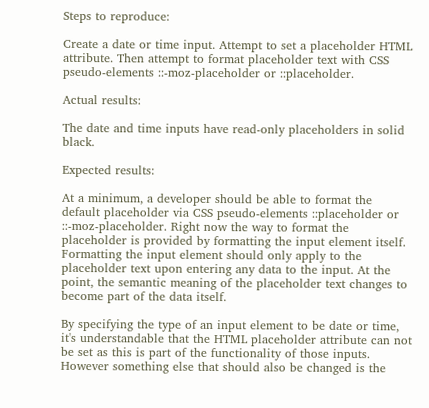Steps to reproduce:

Create a date or time input. Attempt to set a placeholder HTML attribute. Then attempt to format placeholder text with CSS pseudo-elements ::-moz-placeholder or ::placeholder.

Actual results:

The date and time inputs have read-only placeholders in solid black.

Expected results:

At a minimum, a developer should be able to format the default placeholder via CSS pseudo-elements ::placeholder or ::-moz-placeholder. Right now the way to format the placeholder is provided by formatting the input element itself. Formatting the input element should only apply to the placeholder text upon entering any data to the input. At the point, the semantic meaning of the placeholder text changes to become part of the data itself.

By specifying the type of an input element to be date or time, it's understandable that the HTML placeholder attribute can not be set as this is part of the functionality of those inputs. However something else that should also be changed is the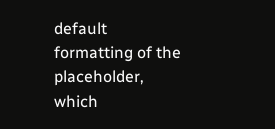default formatting of the placeholder, which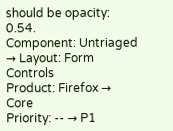should be opacity: 0.54.
Component: Untriaged → Layout: Form Controls
Product: Firefox → Core
Priority: -- → P1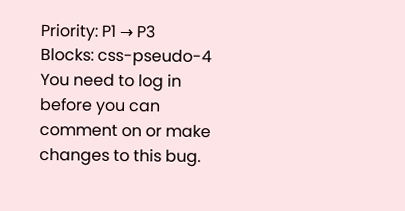Priority: P1 → P3
Blocks: css-pseudo-4
You need to log in before you can comment on or make changes to this bug.